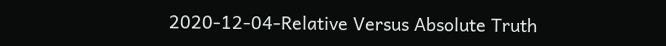2020-12-04-Relative Versus Absolute Truth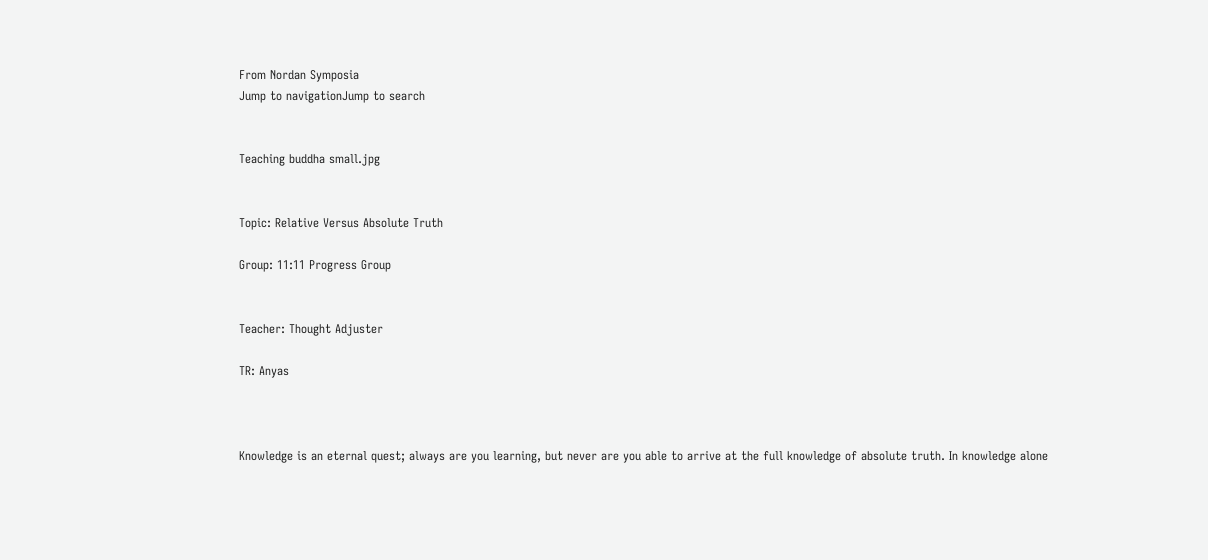From Nordan Symposia
Jump to navigationJump to search


Teaching buddha small.jpg


Topic: Relative Versus Absolute Truth

Group: 11:11 Progress Group


Teacher: Thought Adjuster

TR: Anyas



Knowledge is an eternal quest; always are you learning, but never are you able to arrive at the full knowledge of absolute truth. In knowledge alone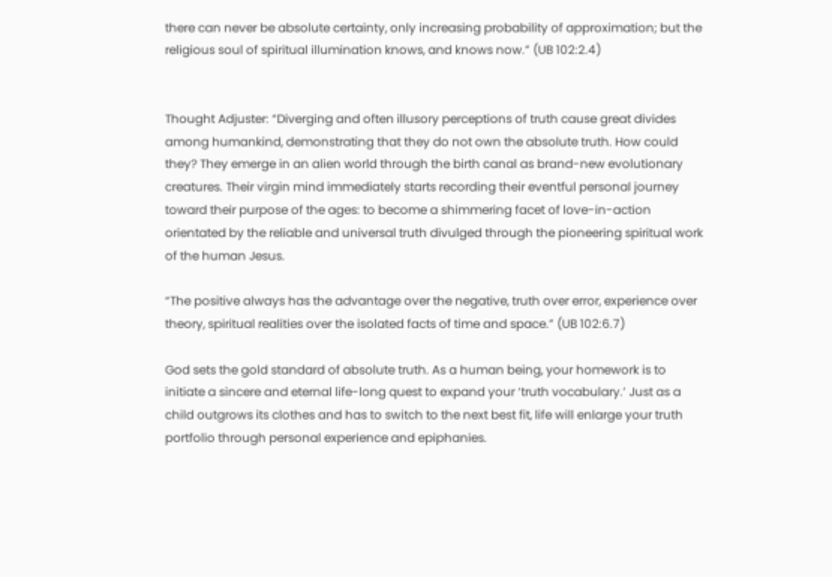there can never be absolute certainty, only increasing probability of approximation; but the religious soul of spiritual illumination knows, and knows now.” (UB 102:2.4)


Thought Adjuster: “Diverging and often illusory perceptions of truth cause great divides among humankind, demonstrating that they do not own the absolute truth. How could they? They emerge in an alien world through the birth canal as brand-new evolutionary creatures. Their virgin mind immediately starts recording their eventful personal journey toward their purpose of the ages: to become a shimmering facet of love-in-action orientated by the reliable and universal truth divulged through the pioneering spiritual work of the human Jesus.

“The positive always has the advantage over the negative, truth over error, experience over theory, spiritual realities over the isolated facts of time and space.” (UB 102:6.7)

God sets the gold standard of absolute truth. As a human being, your homework is to initiate a sincere and eternal life-long quest to expand your ‘truth vocabulary.’ Just as a child outgrows its clothes and has to switch to the next best fit, life will enlarge your truth portfolio through personal experience and epiphanies.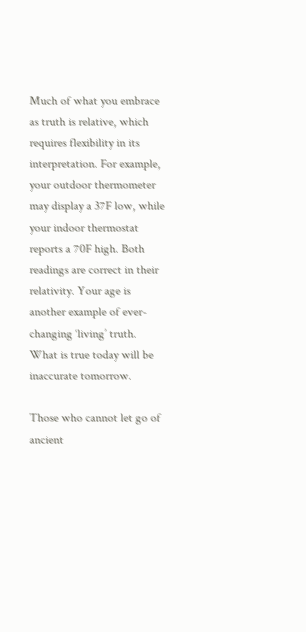Much of what you embrace as truth is relative, which requires flexibility in its interpretation. For example, your outdoor thermometer may display a 37F low, while your indoor thermostat reports a 70F high. Both readings are correct in their relativity. Your age is another example of ever-changing ‘living’ truth. What is true today will be inaccurate tomorrow.

Those who cannot let go of ancient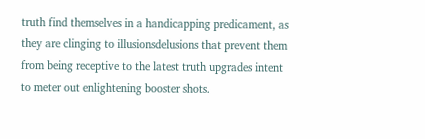truth find themselves in a handicapping predicament, as they are clinging to illusionsdelusions that prevent them from being receptive to the latest truth upgrades intent to meter out enlightening booster shots.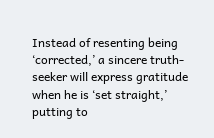Instead of resenting being ‘corrected,’ a sincere truth-seeker will express gratitude when he is ‘set straight,’ putting to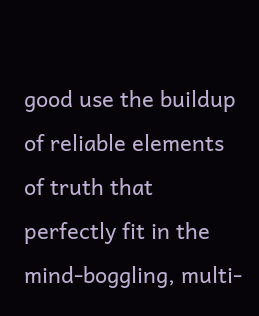good use the buildup of reliable elements of truth that perfectly fit in the mind-boggling, multi-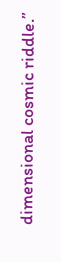dimensional cosmic riddle.”